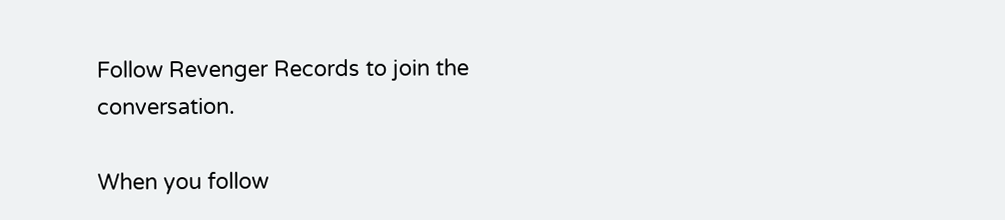Follow Revenger Records to join the conversation.

When you follow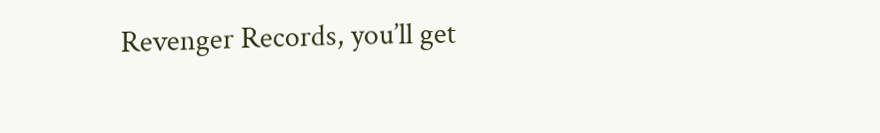Revenger Records, you’ll get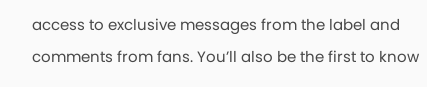access to exclusive messages from the label and comments from fans. You’ll also be the first to know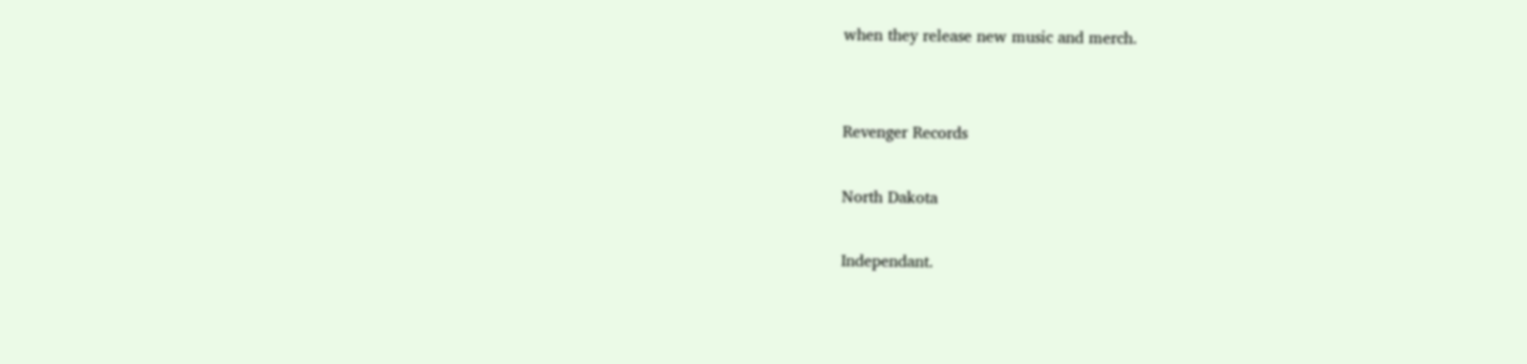when they release new music and merch.


Revenger Records

North Dakota

Independant.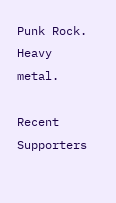Punk Rock. Heavy metal.

Recent Supporters